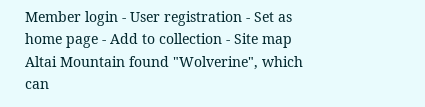Member login - User registration - Set as home page - Add to collection - Site map Altai Mountain found "Wolverine", which can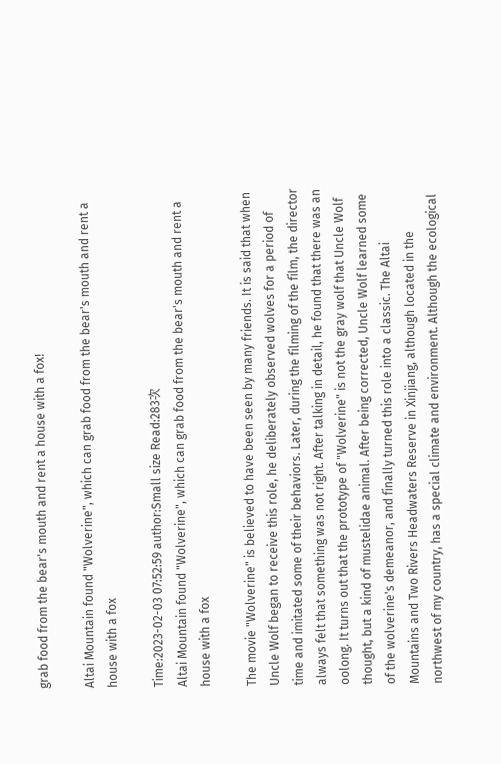grab food from the bear's mouth and rent a house with a fox!

Altai Mountain found "Wolverine", which can grab food from the bear's mouth and rent a house with a fox

Time:2023-02-03 07:52:59 author:Small size Read:283次
Altai Mountain found "Wolverine", which can grab food from the bear's mouth and rent a house with a fox

The movie "Wolverine" is believed to have been seen by many friends. It is said that when Uncle Wolf began to receive this role, he deliberately observed wolves for a period of time and imitated some of their behaviors. Later, during the filming of the film, the director always felt that something was not right. After talking in detail, he found that there was an oolong. It turns out that the prototype of "Wolverine" is not the gray wolf that Uncle Wolf thought, but a kind of mustelidae animal. After being corrected, Uncle Wolf learned some of the wolverine's demeanor, and finally turned this role into a classic. The Altai Mountains and Two Rivers Headwaters Reserve in Xinjiang, although located in the northwest of my country, has a special climate and environment. Although the ecological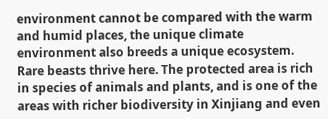environment cannot be compared with the warm and humid places, the unique climate environment also breeds a unique ecosystem. Rare beasts thrive here. The protected area is rich in species of animals and plants, and is one of the areas with richer biodiversity in Xinjiang and even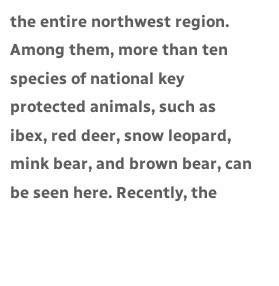the entire northwest region. Among them, more than ten species of national key protected animals, such as ibex, red deer, snow leopard, mink bear, and brown bear, can be seen here. Recently, the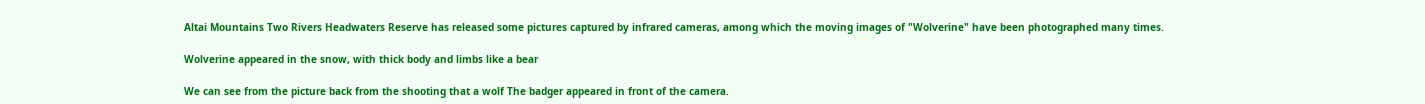Altai Mountains Two Rivers Headwaters Reserve has released some pictures captured by infrared cameras, among which the moving images of "Wolverine" have been photographed many times.

Wolverine appeared in the snow, with thick body and limbs like a bear

We can see from the picture back from the shooting that a wolf The badger appeared in front of the camera.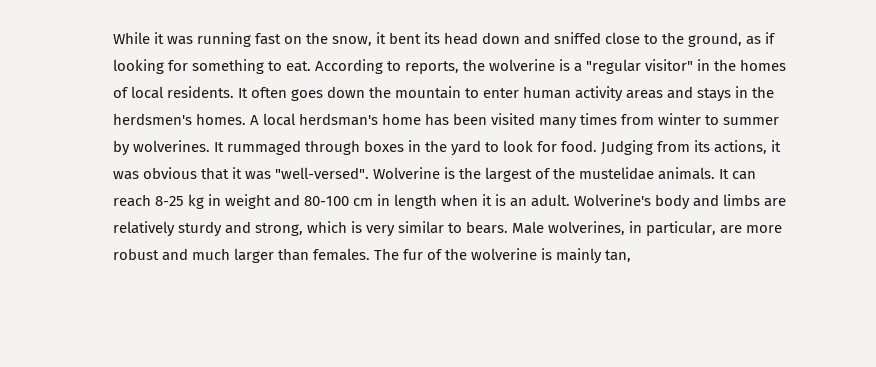While it was running fast on the snow, it bent its head down and sniffed close to the ground, as if looking for something to eat. According to reports, the wolverine is a "regular visitor" in the homes of local residents. It often goes down the mountain to enter human activity areas and stays in the herdsmen's homes. A local herdsman's home has been visited many times from winter to summer by wolverines. It rummaged through boxes in the yard to look for food. Judging from its actions, it was obvious that it was "well-versed". Wolverine is the largest of the mustelidae animals. It can reach 8-25 kg in weight and 80-100 cm in length when it is an adult. Wolverine's body and limbs are relatively sturdy and strong, which is very similar to bears. Male wolverines, in particular, are more robust and much larger than females. The fur of the wolverine is mainly tan,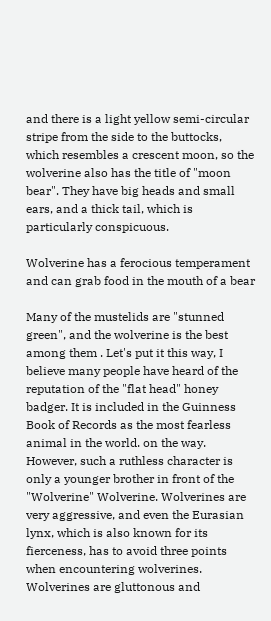and there is a light yellow semi-circular stripe from the side to the buttocks, which resembles a crescent moon, so the wolverine also has the title of "moon bear". They have big heads and small ears, and a thick tail, which is particularly conspicuous.

Wolverine has a ferocious temperament and can grab food in the mouth of a bear

Many of the mustelids are "stunned green", and the wolverine is the best among them . Let's put it this way, I believe many people have heard of the reputation of the "flat head" honey badger. It is included in the Guinness Book of Records as the most fearless animal in the world. on the way. However, such a ruthless character is only a younger brother in front of the "Wolverine" Wolverine. Wolverines are very aggressive, and even the Eurasian lynx, which is also known for its fierceness, has to avoid three points when encountering wolverines. Wolverines are gluttonous and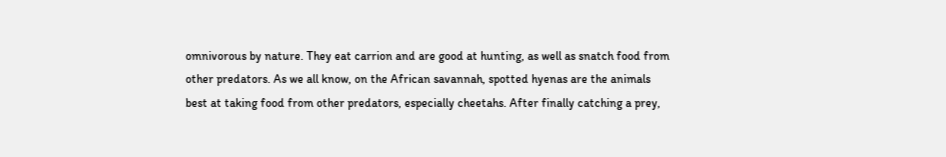omnivorous by nature. They eat carrion and are good at hunting, as well as snatch food from other predators. As we all know, on the African savannah, spotted hyenas are the animals best at taking food from other predators, especially cheetahs. After finally catching a prey,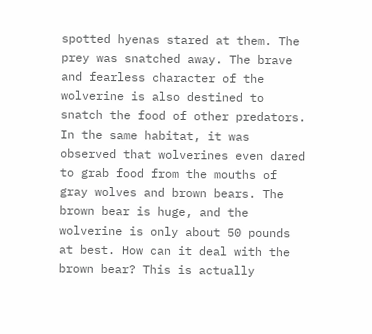spotted hyenas stared at them. The prey was snatched away. The brave and fearless character of the wolverine is also destined to snatch the food of other predators. In the same habitat, it was observed that wolverines even dared to grab food from the mouths of gray wolves and brown bears. The brown bear is huge, and the wolverine is only about 50 pounds at best. How can it deal with the brown bear? This is actually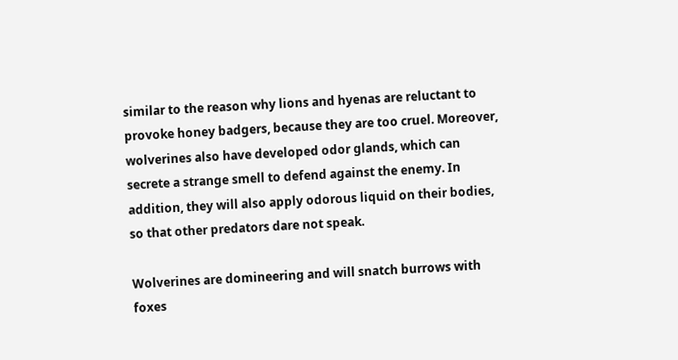similar to the reason why lions and hyenas are reluctant to provoke honey badgers, because they are too cruel. Moreover, wolverines also have developed odor glands, which can secrete a strange smell to defend against the enemy. In addition, they will also apply odorous liquid on their bodies, so that other predators dare not speak.

Wolverines are domineering and will snatch burrows with foxes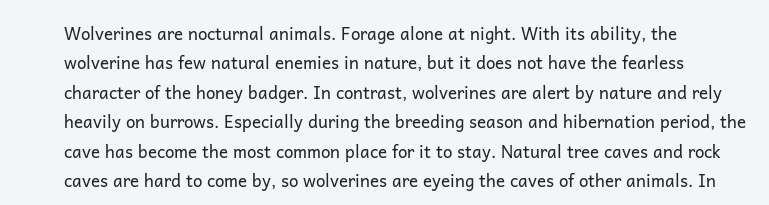Wolverines are nocturnal animals. Forage alone at night. With its ability, the wolverine has few natural enemies in nature, but it does not have the fearless character of the honey badger. In contrast, wolverines are alert by nature and rely heavily on burrows. Especially during the breeding season and hibernation period, the cave has become the most common place for it to stay. Natural tree caves and rock caves are hard to come by, so wolverines are eyeing the caves of other animals. In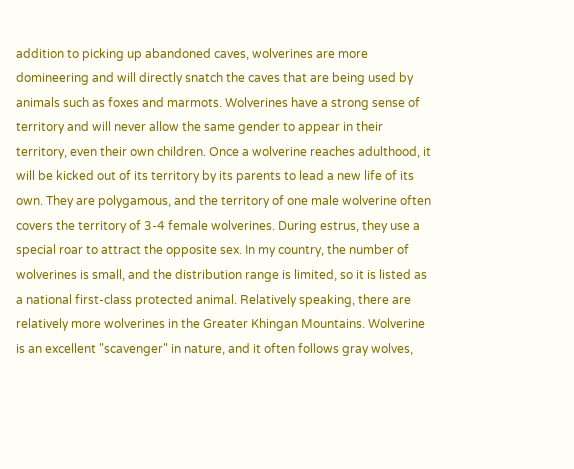addition to picking up abandoned caves, wolverines are more domineering and will directly snatch the caves that are being used by animals such as foxes and marmots. Wolverines have a strong sense of territory and will never allow the same gender to appear in their territory, even their own children. Once a wolverine reaches adulthood, it will be kicked out of its territory by its parents to lead a new life of its own. They are polygamous, and the territory of one male wolverine often covers the territory of 3-4 female wolverines. During estrus, they use a special roar to attract the opposite sex. In my country, the number of wolverines is small, and the distribution range is limited, so it is listed as a national first-class protected animal. Relatively speaking, there are relatively more wolverines in the Greater Khingan Mountains. Wolverine is an excellent "scavenger" in nature, and it often follows gray wolves,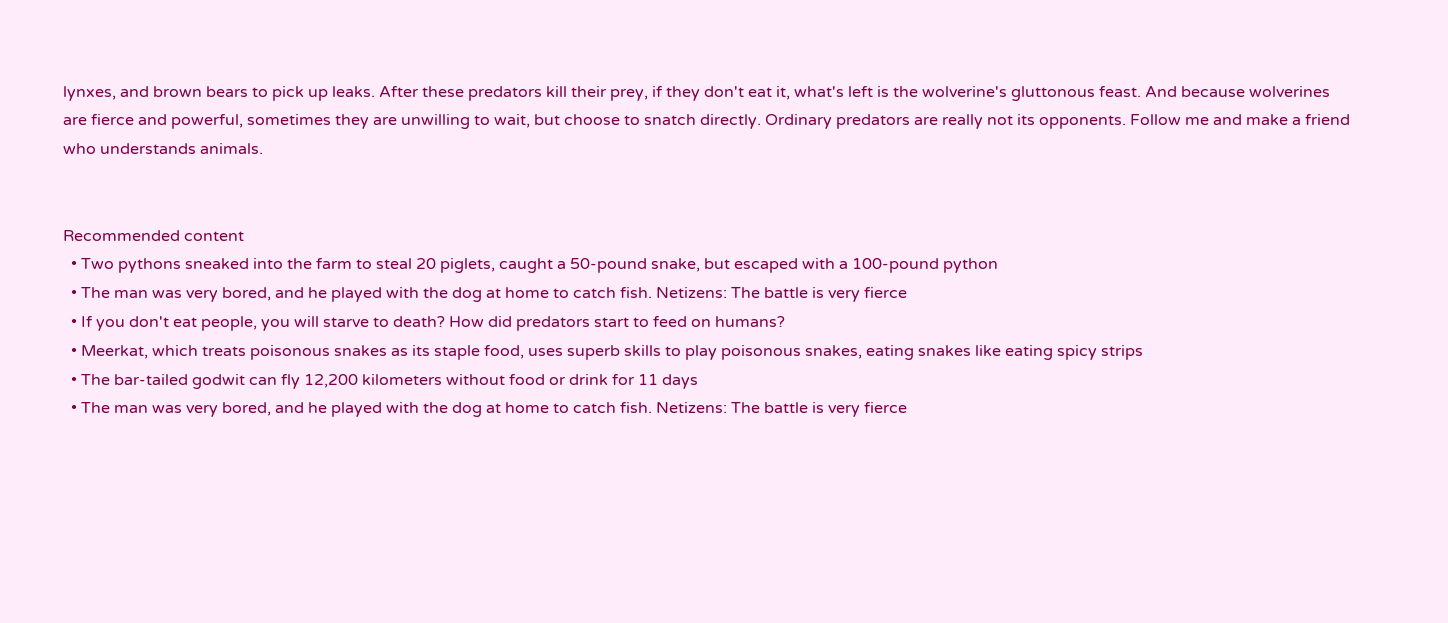lynxes, and brown bears to pick up leaks. After these predators kill their prey, if they don't eat it, what's left is the wolverine's gluttonous feast. And because wolverines are fierce and powerful, sometimes they are unwilling to wait, but choose to snatch directly. Ordinary predators are really not its opponents. Follow me and make a friend who understands animals.


Recommended content
  • Two pythons sneaked into the farm to steal 20 piglets, caught a 50-pound snake, but escaped with a 100-pound python
  • The man was very bored, and he played with the dog at home to catch fish. Netizens: The battle is very fierce
  • If you don't eat people, you will starve to death? How did predators start to feed on humans?
  • Meerkat, which treats poisonous snakes as its staple food, uses superb skills to play poisonous snakes, eating snakes like eating spicy strips
  • The bar-tailed godwit can fly 12,200 kilometers without food or drink for 11 days
  • The man was very bored, and he played with the dog at home to catch fish. Netizens: The battle is very fierce